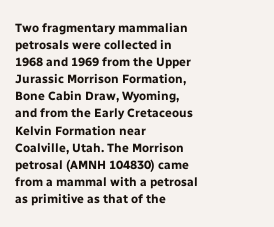Two fragmentary mammalian petrosals were collected in 1968 and 1969 from the Upper Jurassic Morrison Formation, Bone Cabin Draw, Wyoming, and from the Early Cretaceous Kelvin Formation near Coalville, Utah. The Morrison petrosal (AMNH 104830) came from a mammal with a petrosal as primitive as that of the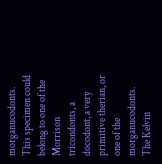morganucodonts. This specimen could belong to one of the Morrison tricondonts, a docodont, a very primitive therian, or one of the morganucodonts. The Kelvin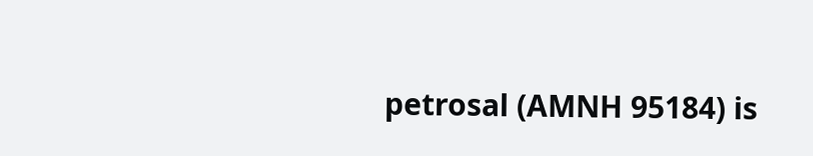petrosal (AMNH 95184) is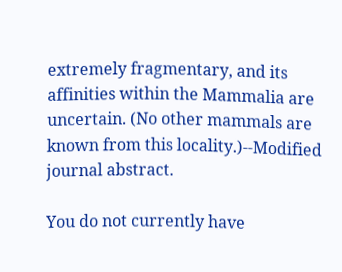extremely fragmentary, and its affinities within the Mammalia are uncertain. (No other mammals are known from this locality.)--Modified journal abstract.

You do not currently have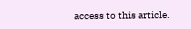access to this article.